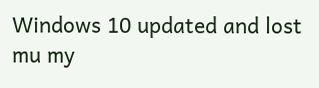Windows 10 updated and lost mu my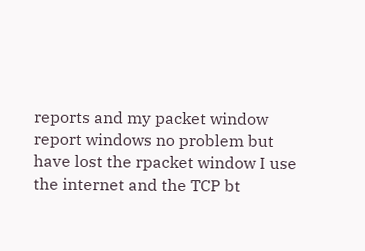reports and my packet window report windows no problem but have lost the rpacket window I use the internet and the TCP bt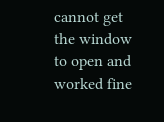cannot get the window to open and worked fine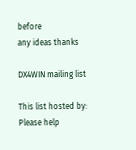before
any ideas thanks

DX4WIN mailing list

This list hosted by:
Please help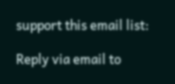support this email list:

Reply via email to